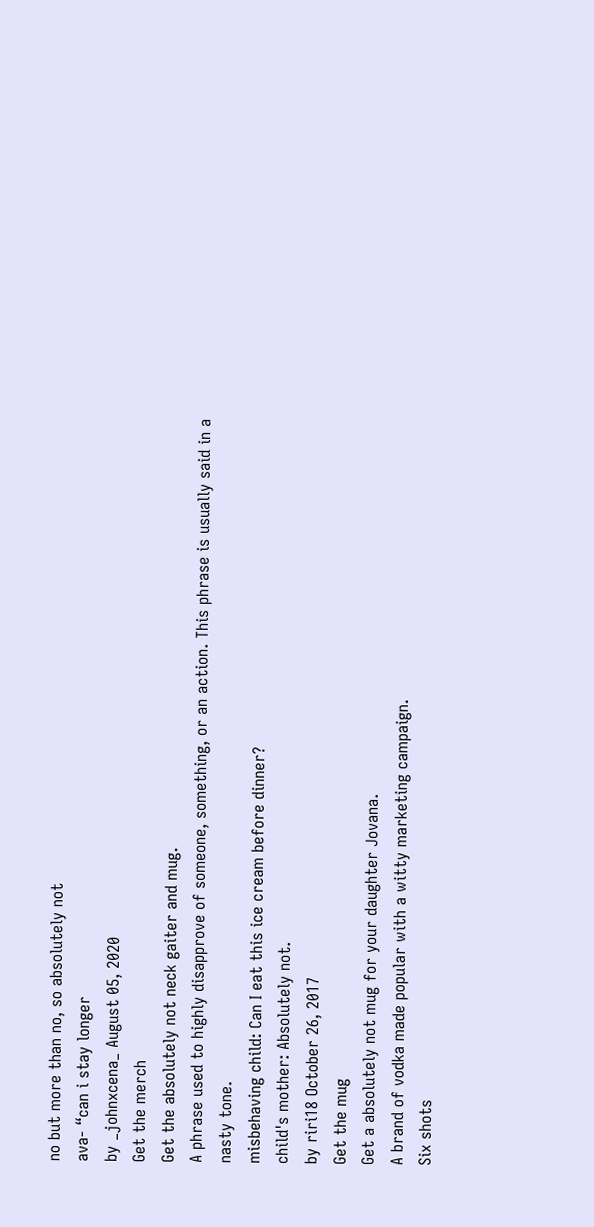no but more than no, so absolutely not
ava- “can i stay longer
by _johnxcena_ August 05, 2020
Get the merch
Get the absolutely not neck gaiter and mug.
A phrase used to highly disapprove of someone, something, or an action. This phrase is usually said in a nasty tone.
misbehaving child: Can I eat this ice cream before dinner?
child's mother: Absolutely not.
by riri18 October 26, 2017
Get the mug
Get a absolutely not mug for your daughter Jovana.
A brand of vodka made popular with a witty marketing campaign.
Six shots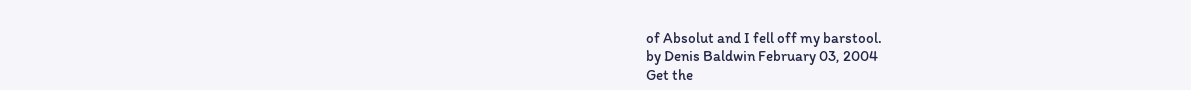of Absolut and I fell off my barstool.
by Denis Baldwin February 03, 2004
Get the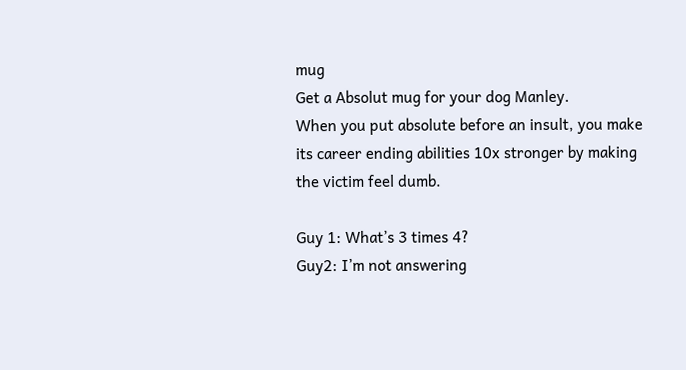mug
Get a Absolut mug for your dog Manley.
When you put absolute before an insult, you make its career ending abilities 10x stronger by making the victim feel dumb.

Guy 1: What’s 3 times 4?
Guy2: I’m not answering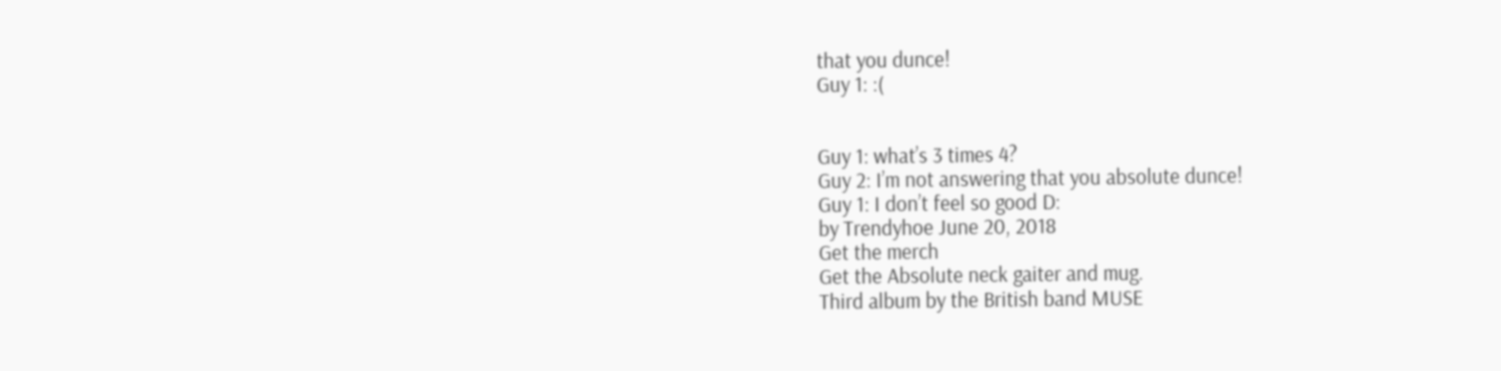that you dunce!
Guy 1: :(


Guy 1: what’s 3 times 4?
Guy 2: I’m not answering that you absolute dunce!
Guy 1: I don’t feel so good D:
by Trendyhoe June 20, 2018
Get the merch
Get the Absolute neck gaiter and mug.
Third album by the British band MUSE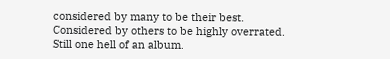considered by many to be their best. Considered by others to be highly overrated. Still one hell of an album.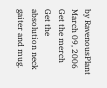by RavenousPlant March 09, 2006
Get the merch
Get the absolution neck gaiter and mug.